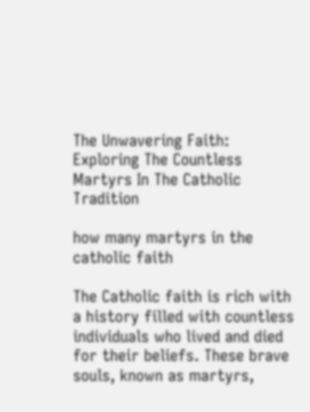The Unwavering Faith: Exploring The Countless Martyrs In The Catholic Tradition

how many martyrs in the catholic faith

The Catholic faith is rich with a history filled with countless individuals who lived and died for their beliefs. These brave souls, known as martyrs,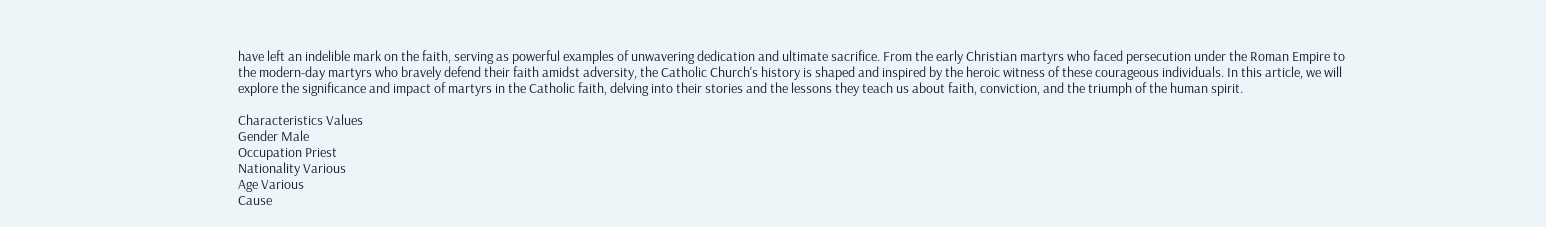have left an indelible mark on the faith, serving as powerful examples of unwavering dedication and ultimate sacrifice. From the early Christian martyrs who faced persecution under the Roman Empire to the modern-day martyrs who bravely defend their faith amidst adversity, the Catholic Church's history is shaped and inspired by the heroic witness of these courageous individuals. In this article, we will explore the significance and impact of martyrs in the Catholic faith, delving into their stories and the lessons they teach us about faith, conviction, and the triumph of the human spirit.

Characteristics Values
Gender Male
Occupation Priest
Nationality Various
Age Various
Cause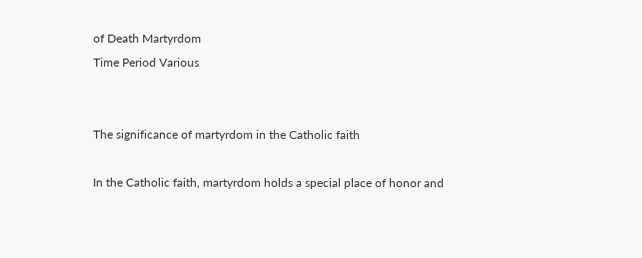of Death Martyrdom
Time Period Various


The significance of martyrdom in the Catholic faith

In the Catholic faith, martyrdom holds a special place of honor and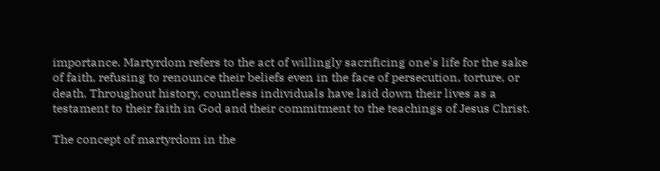importance. Martyrdom refers to the act of willingly sacrificing one's life for the sake of faith, refusing to renounce their beliefs even in the face of persecution, torture, or death. Throughout history, countless individuals have laid down their lives as a testament to their faith in God and their commitment to the teachings of Jesus Christ.

The concept of martyrdom in the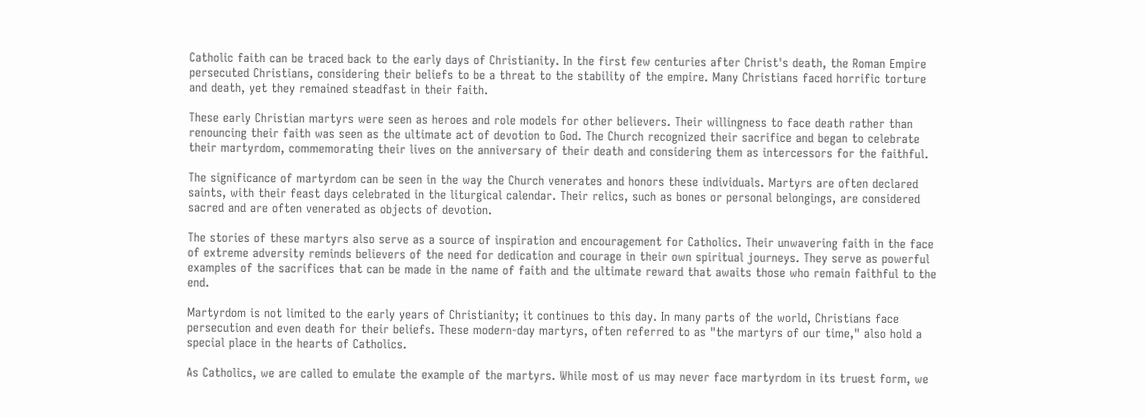Catholic faith can be traced back to the early days of Christianity. In the first few centuries after Christ's death, the Roman Empire persecuted Christians, considering their beliefs to be a threat to the stability of the empire. Many Christians faced horrific torture and death, yet they remained steadfast in their faith.

These early Christian martyrs were seen as heroes and role models for other believers. Their willingness to face death rather than renouncing their faith was seen as the ultimate act of devotion to God. The Church recognized their sacrifice and began to celebrate their martyrdom, commemorating their lives on the anniversary of their death and considering them as intercessors for the faithful.

The significance of martyrdom can be seen in the way the Church venerates and honors these individuals. Martyrs are often declared saints, with their feast days celebrated in the liturgical calendar. Their relics, such as bones or personal belongings, are considered sacred and are often venerated as objects of devotion.

The stories of these martyrs also serve as a source of inspiration and encouragement for Catholics. Their unwavering faith in the face of extreme adversity reminds believers of the need for dedication and courage in their own spiritual journeys. They serve as powerful examples of the sacrifices that can be made in the name of faith and the ultimate reward that awaits those who remain faithful to the end.

Martyrdom is not limited to the early years of Christianity; it continues to this day. In many parts of the world, Christians face persecution and even death for their beliefs. These modern-day martyrs, often referred to as "the martyrs of our time," also hold a special place in the hearts of Catholics.

As Catholics, we are called to emulate the example of the martyrs. While most of us may never face martyrdom in its truest form, we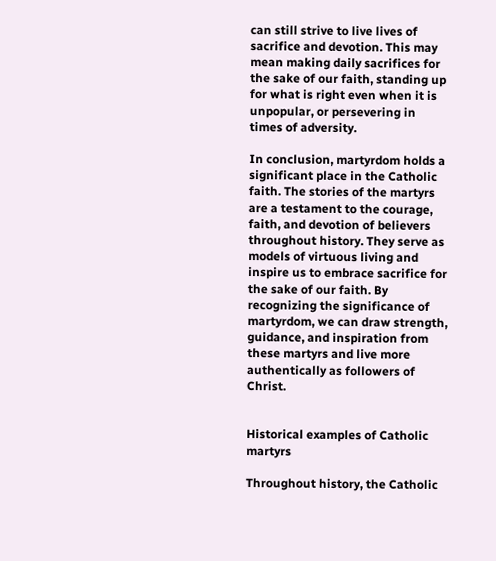can still strive to live lives of sacrifice and devotion. This may mean making daily sacrifices for the sake of our faith, standing up for what is right even when it is unpopular, or persevering in times of adversity.

In conclusion, martyrdom holds a significant place in the Catholic faith. The stories of the martyrs are a testament to the courage, faith, and devotion of believers throughout history. They serve as models of virtuous living and inspire us to embrace sacrifice for the sake of our faith. By recognizing the significance of martyrdom, we can draw strength, guidance, and inspiration from these martyrs and live more authentically as followers of Christ.


Historical examples of Catholic martyrs

Throughout history, the Catholic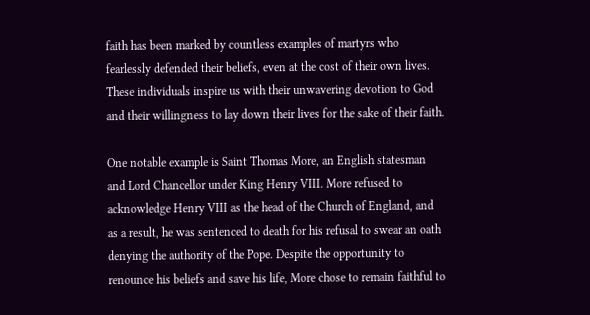faith has been marked by countless examples of martyrs who fearlessly defended their beliefs, even at the cost of their own lives. These individuals inspire us with their unwavering devotion to God and their willingness to lay down their lives for the sake of their faith.

One notable example is Saint Thomas More, an English statesman and Lord Chancellor under King Henry VIII. More refused to acknowledge Henry VIII as the head of the Church of England, and as a result, he was sentenced to death for his refusal to swear an oath denying the authority of the Pope. Despite the opportunity to renounce his beliefs and save his life, More chose to remain faithful to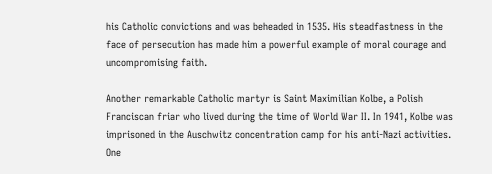his Catholic convictions and was beheaded in 1535. His steadfastness in the face of persecution has made him a powerful example of moral courage and uncompromising faith.

Another remarkable Catholic martyr is Saint Maximilian Kolbe, a Polish Franciscan friar who lived during the time of World War II. In 1941, Kolbe was imprisoned in the Auschwitz concentration camp for his anti-Nazi activities. One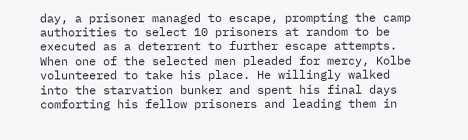day, a prisoner managed to escape, prompting the camp authorities to select 10 prisoners at random to be executed as a deterrent to further escape attempts. When one of the selected men pleaded for mercy, Kolbe volunteered to take his place. He willingly walked into the starvation bunker and spent his final days comforting his fellow prisoners and leading them in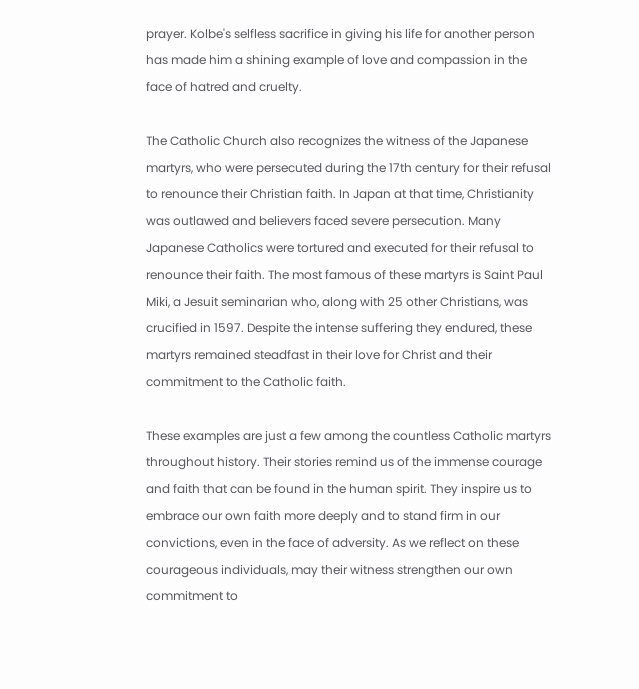prayer. Kolbe's selfless sacrifice in giving his life for another person has made him a shining example of love and compassion in the face of hatred and cruelty.

The Catholic Church also recognizes the witness of the Japanese martyrs, who were persecuted during the 17th century for their refusal to renounce their Christian faith. In Japan at that time, Christianity was outlawed and believers faced severe persecution. Many Japanese Catholics were tortured and executed for their refusal to renounce their faith. The most famous of these martyrs is Saint Paul Miki, a Jesuit seminarian who, along with 25 other Christians, was crucified in 1597. Despite the intense suffering they endured, these martyrs remained steadfast in their love for Christ and their commitment to the Catholic faith.

These examples are just a few among the countless Catholic martyrs throughout history. Their stories remind us of the immense courage and faith that can be found in the human spirit. They inspire us to embrace our own faith more deeply and to stand firm in our convictions, even in the face of adversity. As we reflect on these courageous individuals, may their witness strengthen our own commitment to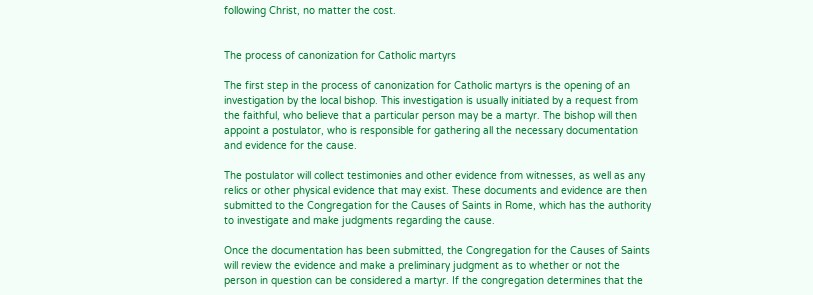following Christ, no matter the cost.


The process of canonization for Catholic martyrs

The first step in the process of canonization for Catholic martyrs is the opening of an investigation by the local bishop. This investigation is usually initiated by a request from the faithful, who believe that a particular person may be a martyr. The bishop will then appoint a postulator, who is responsible for gathering all the necessary documentation and evidence for the cause.

The postulator will collect testimonies and other evidence from witnesses, as well as any relics or other physical evidence that may exist. These documents and evidence are then submitted to the Congregation for the Causes of Saints in Rome, which has the authority to investigate and make judgments regarding the cause.

Once the documentation has been submitted, the Congregation for the Causes of Saints will review the evidence and make a preliminary judgment as to whether or not the person in question can be considered a martyr. If the congregation determines that the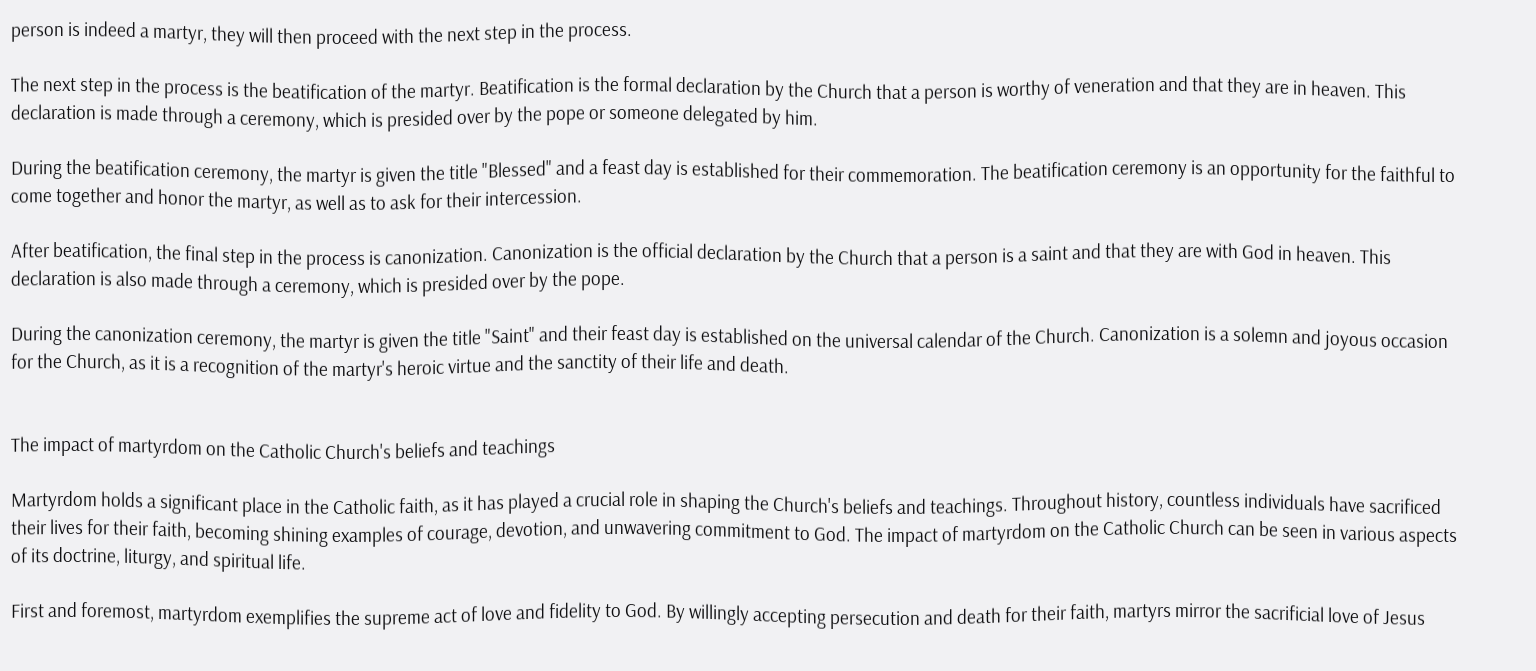person is indeed a martyr, they will then proceed with the next step in the process.

The next step in the process is the beatification of the martyr. Beatification is the formal declaration by the Church that a person is worthy of veneration and that they are in heaven. This declaration is made through a ceremony, which is presided over by the pope or someone delegated by him.

During the beatification ceremony, the martyr is given the title "Blessed" and a feast day is established for their commemoration. The beatification ceremony is an opportunity for the faithful to come together and honor the martyr, as well as to ask for their intercession.

After beatification, the final step in the process is canonization. Canonization is the official declaration by the Church that a person is a saint and that they are with God in heaven. This declaration is also made through a ceremony, which is presided over by the pope.

During the canonization ceremony, the martyr is given the title "Saint" and their feast day is established on the universal calendar of the Church. Canonization is a solemn and joyous occasion for the Church, as it is a recognition of the martyr's heroic virtue and the sanctity of their life and death.


The impact of martyrdom on the Catholic Church's beliefs and teachings

Martyrdom holds a significant place in the Catholic faith, as it has played a crucial role in shaping the Church's beliefs and teachings. Throughout history, countless individuals have sacrificed their lives for their faith, becoming shining examples of courage, devotion, and unwavering commitment to God. The impact of martyrdom on the Catholic Church can be seen in various aspects of its doctrine, liturgy, and spiritual life.

First and foremost, martyrdom exemplifies the supreme act of love and fidelity to God. By willingly accepting persecution and death for their faith, martyrs mirror the sacrificial love of Jesus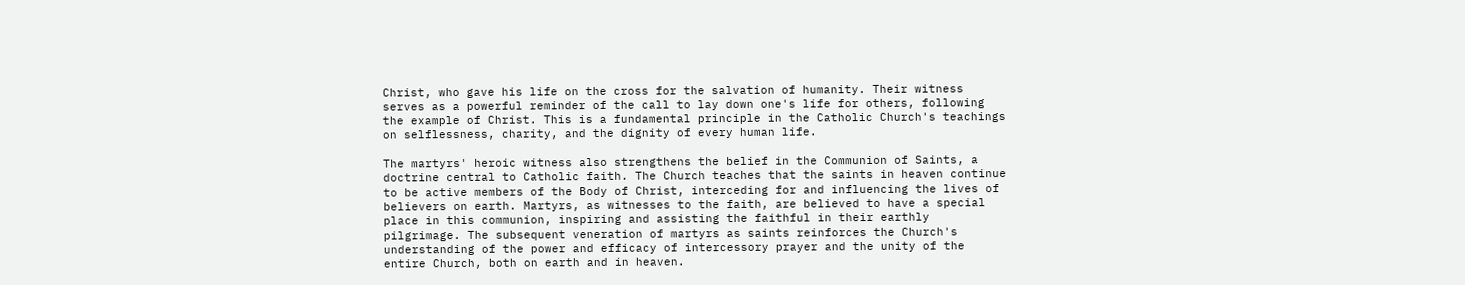Christ, who gave his life on the cross for the salvation of humanity. Their witness serves as a powerful reminder of the call to lay down one's life for others, following the example of Christ. This is a fundamental principle in the Catholic Church's teachings on selflessness, charity, and the dignity of every human life.

The martyrs' heroic witness also strengthens the belief in the Communion of Saints, a doctrine central to Catholic faith. The Church teaches that the saints in heaven continue to be active members of the Body of Christ, interceding for and influencing the lives of believers on earth. Martyrs, as witnesses to the faith, are believed to have a special place in this communion, inspiring and assisting the faithful in their earthly pilgrimage. The subsequent veneration of martyrs as saints reinforces the Church's understanding of the power and efficacy of intercessory prayer and the unity of the entire Church, both on earth and in heaven.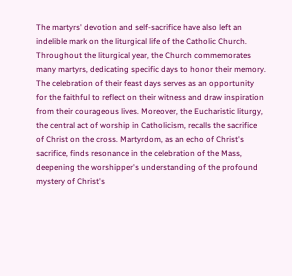The martyrs' devotion and self-sacrifice have also left an indelible mark on the liturgical life of the Catholic Church. Throughout the liturgical year, the Church commemorates many martyrs, dedicating specific days to honor their memory. The celebration of their feast days serves as an opportunity for the faithful to reflect on their witness and draw inspiration from their courageous lives. Moreover, the Eucharistic liturgy, the central act of worship in Catholicism, recalls the sacrifice of Christ on the cross. Martyrdom, as an echo of Christ's sacrifice, finds resonance in the celebration of the Mass, deepening the worshipper's understanding of the profound mystery of Christ's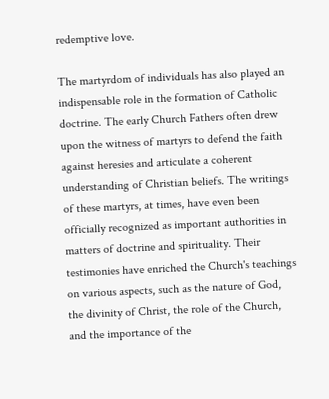redemptive love.

The martyrdom of individuals has also played an indispensable role in the formation of Catholic doctrine. The early Church Fathers often drew upon the witness of martyrs to defend the faith against heresies and articulate a coherent understanding of Christian beliefs. The writings of these martyrs, at times, have even been officially recognized as important authorities in matters of doctrine and spirituality. Their testimonies have enriched the Church's teachings on various aspects, such as the nature of God, the divinity of Christ, the role of the Church, and the importance of the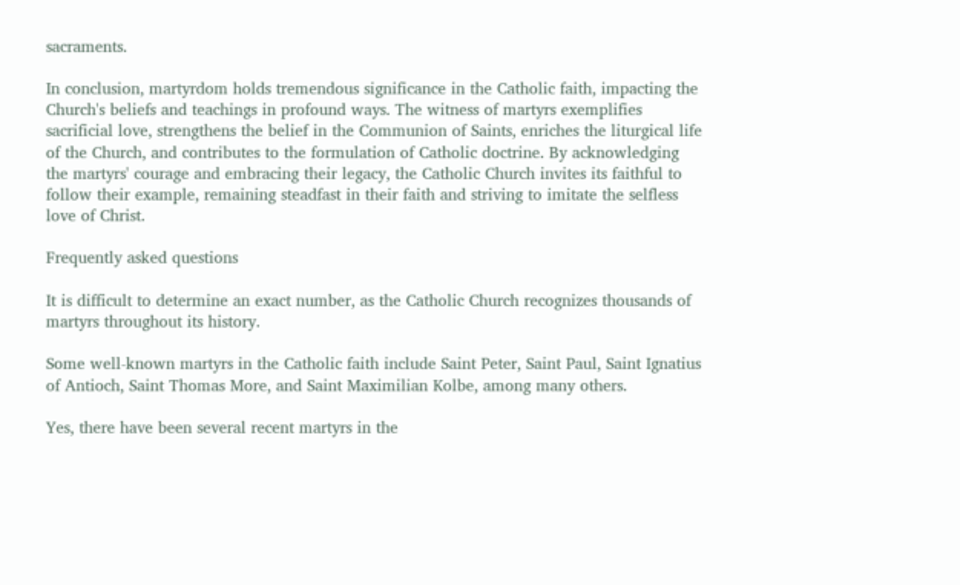sacraments.

In conclusion, martyrdom holds tremendous significance in the Catholic faith, impacting the Church's beliefs and teachings in profound ways. The witness of martyrs exemplifies sacrificial love, strengthens the belief in the Communion of Saints, enriches the liturgical life of the Church, and contributes to the formulation of Catholic doctrine. By acknowledging the martyrs' courage and embracing their legacy, the Catholic Church invites its faithful to follow their example, remaining steadfast in their faith and striving to imitate the selfless love of Christ.

Frequently asked questions

It is difficult to determine an exact number, as the Catholic Church recognizes thousands of martyrs throughout its history.

Some well-known martyrs in the Catholic faith include Saint Peter, Saint Paul, Saint Ignatius of Antioch, Saint Thomas More, and Saint Maximilian Kolbe, among many others.

Yes, there have been several recent martyrs in the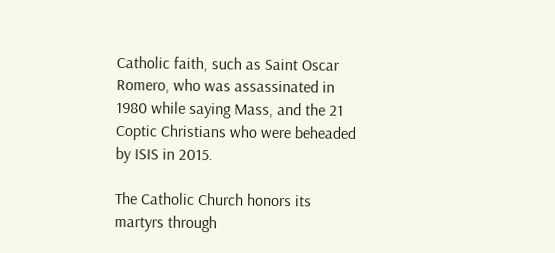Catholic faith, such as Saint Oscar Romero, who was assassinated in 1980 while saying Mass, and the 21 Coptic Christians who were beheaded by ISIS in 2015.

The Catholic Church honors its martyrs through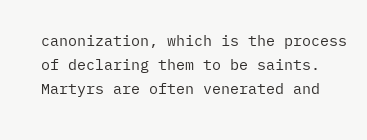canonization, which is the process of declaring them to be saints. Martyrs are often venerated and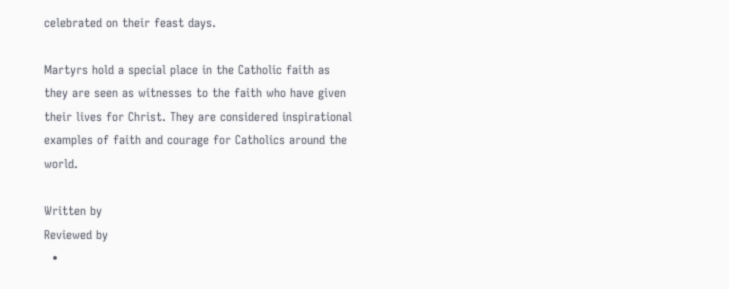celebrated on their feast days.

Martyrs hold a special place in the Catholic faith as they are seen as witnesses to the faith who have given their lives for Christ. They are considered inspirational examples of faith and courage for Catholics around the world.

Written by
Reviewed by
  •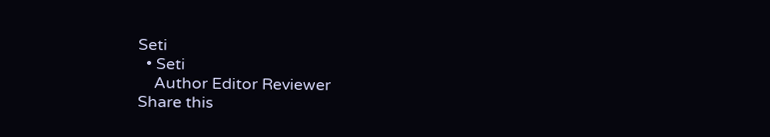Seti
  • Seti
    Author Editor Reviewer
Share this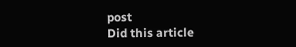post
Did this article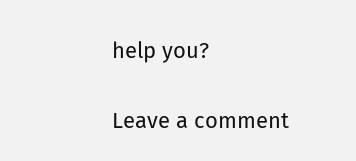help you?

Leave a comment